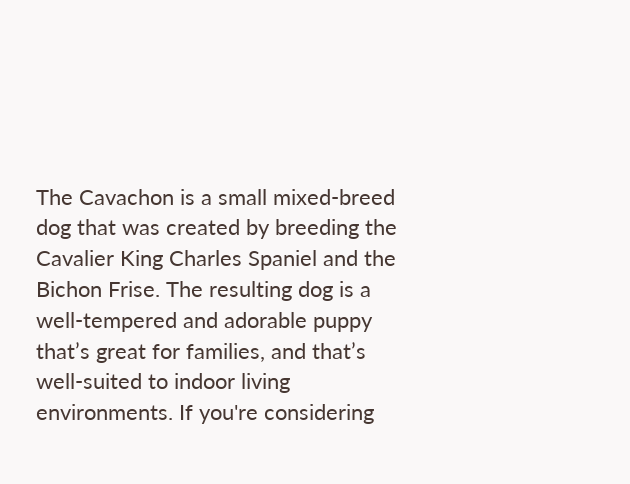The Cavachon is a small mixed-breed dog that was created by breeding the Cavalier King Charles Spaniel and the Bichon Frise. The resulting dog is a well-tempered and adorable puppy that’s great for families, and that’s well-suited to indoor living environments. If you're considering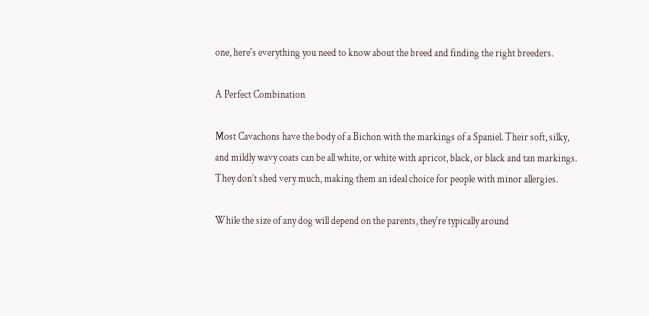one, here's everything you need to know about the breed and finding the right breeders.

A Perfect Combination

Most Cavachons have the body of a Bichon with the markings of a Spaniel. Their soft, silky, and mildly wavy coats can be all white, or white with apricot, black, or black and tan markings. They don’t shed very much, making them an ideal choice for people with minor allergies.

While the size of any dog will depend on the parents, they're typically around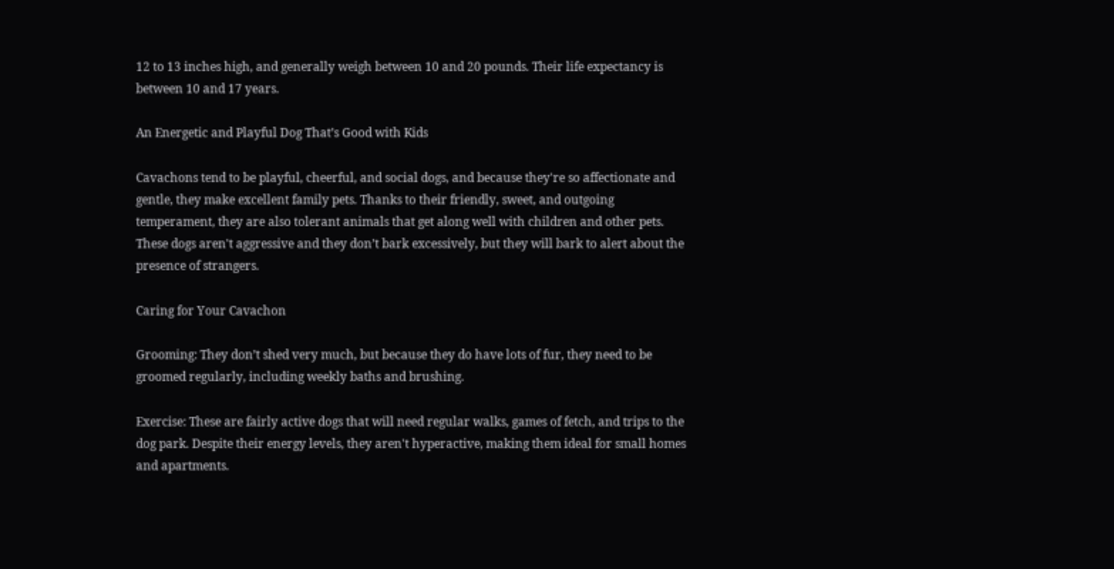12 to 13 inches high, and generally weigh between 10 and 20 pounds. Their life expectancy is between 10 and 17 years.

An Energetic and Playful Dog That’s Good with Kids

Cavachons tend to be playful, cheerful, and social dogs, and because they're so affectionate and gentle, they make excellent family pets. Thanks to their friendly, sweet, and outgoing temperament, they are also tolerant animals that get along well with children and other pets. These dogs aren't aggressive and they don’t bark excessively, but they will bark to alert about the presence of strangers.

Caring for Your Cavachon

Grooming: They don’t shed very much, but because they do have lots of fur, they need to be groomed regularly, including weekly baths and brushing.

Exercise: These are fairly active dogs that will need regular walks, games of fetch, and trips to the dog park. Despite their energy levels, they aren't hyperactive, making them ideal for small homes and apartments.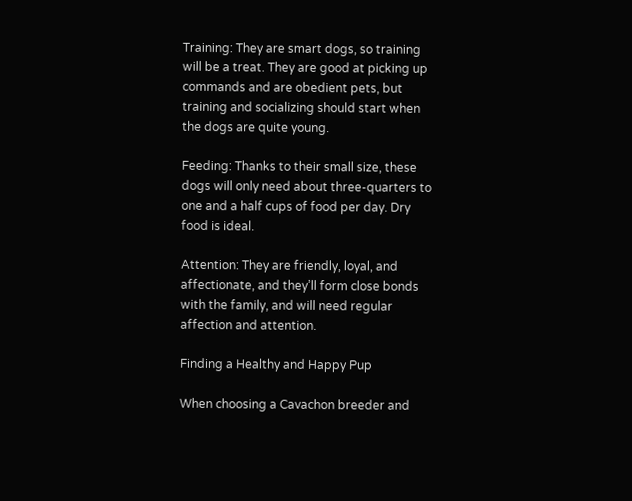Training: They are smart dogs, so training will be a treat. They are good at picking up commands and are obedient pets, but training and socializing should start when the dogs are quite young.

Feeding: Thanks to their small size, these dogs will only need about three-quarters to one and a half cups of food per day. Dry food is ideal.

Attention: They are friendly, loyal, and affectionate, and they’ll form close bonds with the family, and will need regular affection and attention.

Finding a Healthy and Happy Pup

When choosing a Cavachon breeder and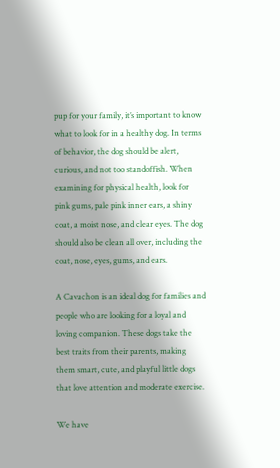pup for your family, it’s important to know what to look for in a healthy dog. In terms of behavior, the dog should be alert, curious, and not too standoffish. When examining for physical health, look for pink gums, pale pink inner ears, a shiny coat, a moist nose, and clear eyes. The dog should also be clean all over, including the coat, nose, eyes, gums, and ears.

A Cavachon is an ideal dog for families and people who are looking for a loyal and loving companion. These dogs take the best traits from their parents, making them smart, cute, and playful little dogs that love attention and moderate exercise.

We have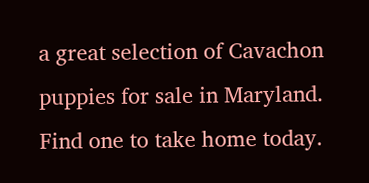a great selection of Cavachon puppies for sale in Maryland. Find one to take home today.